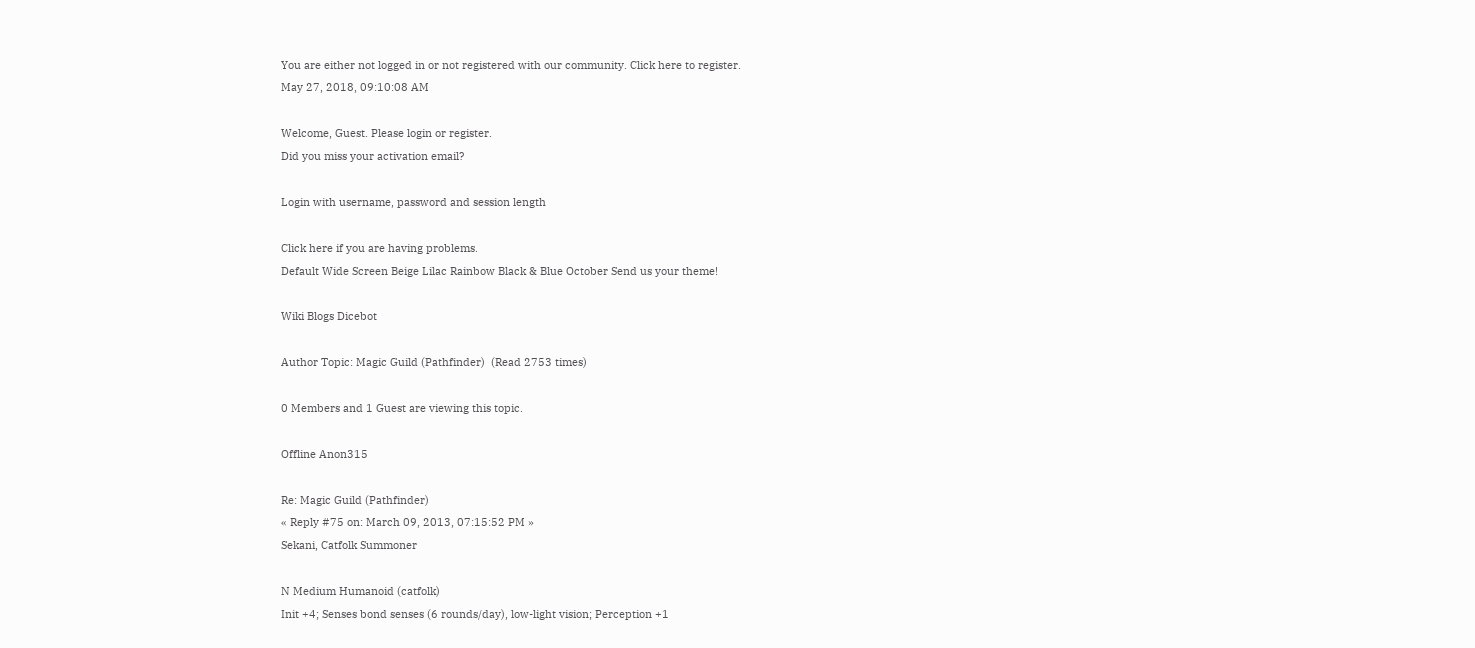You are either not logged in or not registered with our community. Click here to register.
May 27, 2018, 09:10:08 AM

Welcome, Guest. Please login or register.
Did you miss your activation email?

Login with username, password and session length

Click here if you are having problems.
Default Wide Screen Beige Lilac Rainbow Black & Blue October Send us your theme!

Wiki Blogs Dicebot

Author Topic: Magic Guild (Pathfinder)  (Read 2753 times)

0 Members and 1 Guest are viewing this topic.

Offline Anon315

Re: Magic Guild (Pathfinder)
« Reply #75 on: March 09, 2013, 07:15:52 PM »
Sekani, Catfolk Summoner

N Medium Humanoid (catfolk)
Init +4; Senses bond senses (6 rounds/day), low-light vision; Perception +1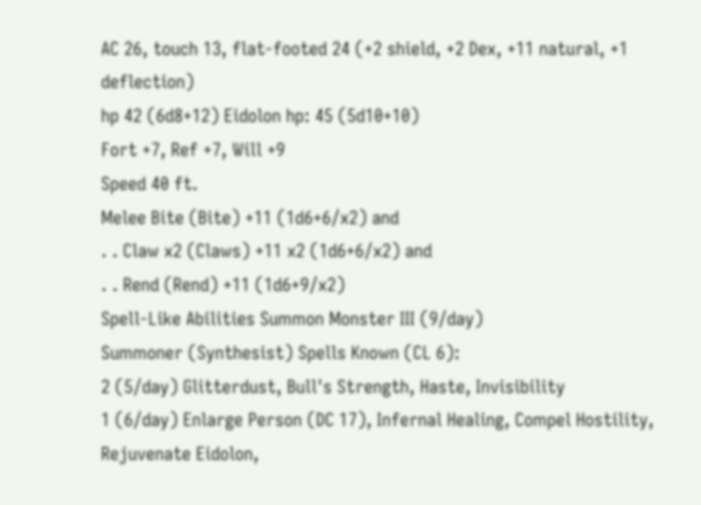AC 26, touch 13, flat-footed 24 (+2 shield, +2 Dex, +11 natural, +1 deflection)
hp 42 (6d8+12) Eidolon hp: 45 (5d10+10)
Fort +7, Ref +7, Will +9
Speed 40 ft.
Melee Bite (Bite) +11 (1d6+6/x2) and
. . Claw x2 (Claws) +11 x2 (1d6+6/x2) and
. . Rend (Rend) +11 (1d6+9/x2)
Spell-Like Abilities Summon Monster III (9/day)
Summoner (Synthesist) Spells Known (CL 6):
2 (5/day) Glitterdust, Bull's Strength, Haste, Invisibility
1 (6/day) Enlarge Person (DC 17), Infernal Healing, Compel Hostility, Rejuvenate Eidolon,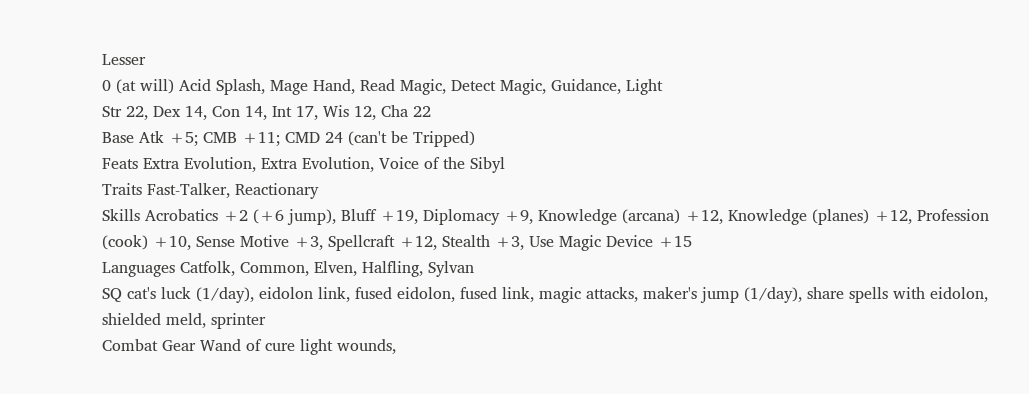Lesser
0 (at will) Acid Splash, Mage Hand, Read Magic, Detect Magic, Guidance, Light
Str 22, Dex 14, Con 14, Int 17, Wis 12, Cha 22
Base Atk +5; CMB +11; CMD 24 (can't be Tripped)
Feats Extra Evolution, Extra Evolution, Voice of the Sibyl
Traits Fast-Talker, Reactionary
Skills Acrobatics +2 (+6 jump), Bluff +19, Diplomacy +9, Knowledge (arcana) +12, Knowledge (planes) +12, Profession (cook) +10, Sense Motive +3, Spellcraft +12, Stealth +3, Use Magic Device +15
Languages Catfolk, Common, Elven, Halfling, Sylvan
SQ cat's luck (1/day), eidolon link, fused eidolon, fused link, magic attacks, maker's jump (1/day), share spells with eidolon, shielded meld, sprinter
Combat Gear Wand of cure light wounds,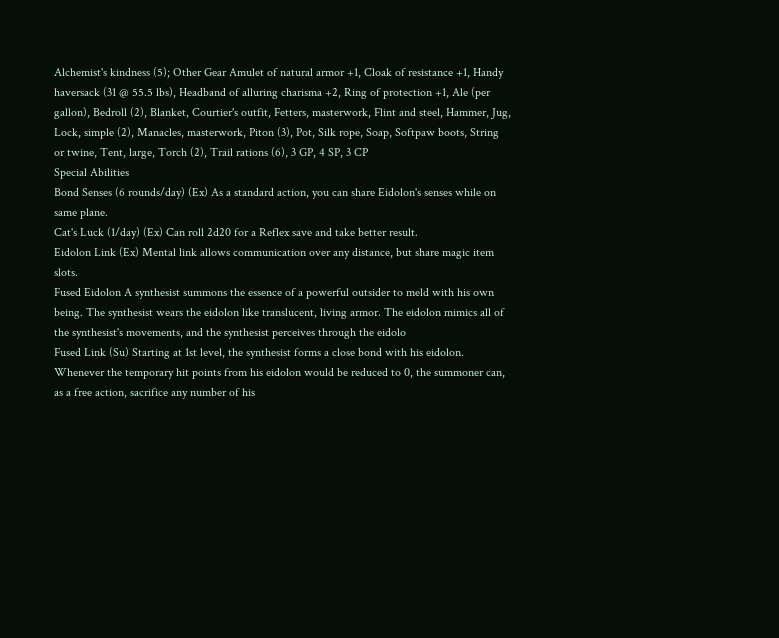Alchemist's kindness (5); Other Gear Amulet of natural armor +1, Cloak of resistance +1, Handy haversack (31 @ 55.5 lbs), Headband of alluring charisma +2, Ring of protection +1, Ale (per gallon), Bedroll (2), Blanket, Courtier's outfit, Fetters, masterwork, Flint and steel, Hammer, Jug, Lock, simple (2), Manacles, masterwork, Piton (3), Pot, Silk rope, Soap, Softpaw boots, String or twine, Tent, large, Torch (2), Trail rations (6), 3 GP, 4 SP, 3 CP
Special Abilities
Bond Senses (6 rounds/day) (Ex) As a standard action, you can share Eidolon's senses while on same plane.
Cat's Luck (1/day) (Ex) Can roll 2d20 for a Reflex save and take better result.
Eidolon Link (Ex) Mental link allows communication over any distance, but share magic item slots.
Fused Eidolon A synthesist summons the essence of a powerful outsider to meld with his own being. The synthesist wears the eidolon like translucent, living armor. The eidolon mimics all of the synthesist's movements, and the synthesist perceives through the eidolo
Fused Link (Su) Starting at 1st level, the synthesist forms a close bond with his eidolon. Whenever the temporary hit points from his eidolon would be reduced to 0, the summoner can, as a free action, sacrifice any number of his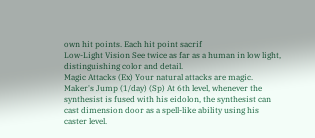own hit points. Each hit point sacrif
Low-Light Vision See twice as far as a human in low light, distinguishing color and detail.
Magic Attacks (Ex) Your natural attacks are magic.
Maker's Jump (1/day) (Sp) At 6th level, whenever the synthesist is fused with his eidolon, the synthesist can cast dimension door as a spell-like ability using his caster level.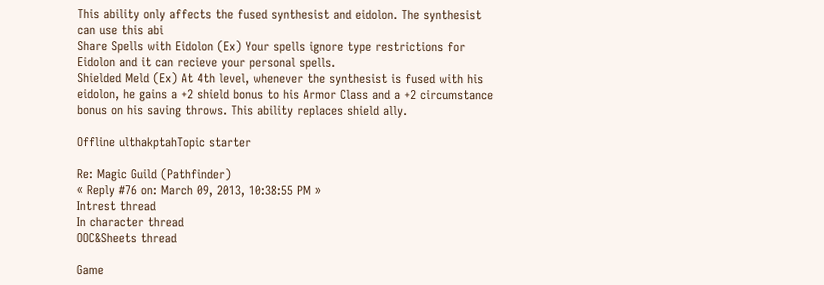This ability only affects the fused synthesist and eidolon. The synthesist can use this abi
Share Spells with Eidolon (Ex) Your spells ignore type restrictions for Eidolon and it can recieve your personal spells.
Shielded Meld (Ex) At 4th level, whenever the synthesist is fused with his eidolon, he gains a +2 shield bonus to his Armor Class and a +2 circumstance bonus on his saving throws. This ability replaces shield ally.

Offline ulthakptahTopic starter

Re: Magic Guild (Pathfinder)
« Reply #76 on: March 09, 2013, 10:38:55 PM »
Intrest thread
In character thread
OOC&Sheets thread

Game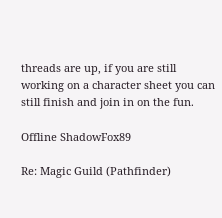threads are up, if you are still working on a character sheet you can still finish and join in on the fun.

Offline ShadowFox89

Re: Magic Guild (Pathfinder)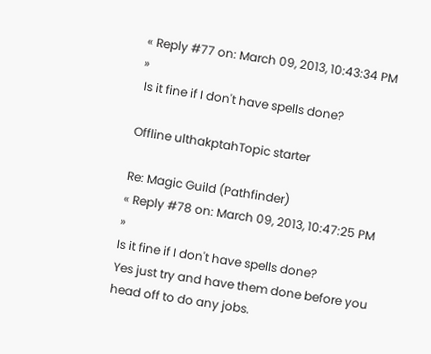« Reply #77 on: March 09, 2013, 10:43:34 PM »
 Is it fine if I don't have spells done?

Offline ulthakptahTopic starter

Re: Magic Guild (Pathfinder)
« Reply #78 on: March 09, 2013, 10:47:25 PM »
Is it fine if I don't have spells done?
Yes just try and have them done before you head off to do any jobs.